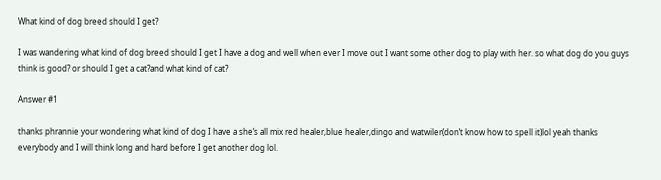What kind of dog breed should I get?

I was wandering what kind of dog breed should I get I have a dog and well when ever I move out I want some other dog to play with her. so what dog do you guys think is good? or should I get a cat?and what kind of cat?

Answer #1

thanks phrannie your wondering what kind of dog I have a she’s all mix red healer,blue healer,dingo and watwiler(don’t know how to spell it)lol yeah thanks everybody and I will think long and hard before I get another dog lol.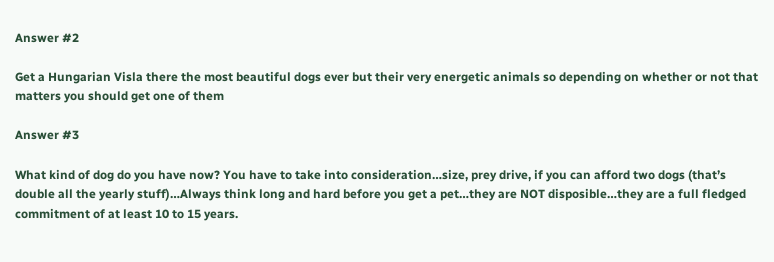Answer #2

Get a Hungarian Visla there the most beautiful dogs ever but their very energetic animals so depending on whether or not that matters you should get one of them

Answer #3

What kind of dog do you have now? You have to take into consideration…size, prey drive, if you can afford two dogs (that’s double all the yearly stuff)…Always think long and hard before you get a pet…they are NOT disposible…they are a full fledged commitment of at least 10 to 15 years.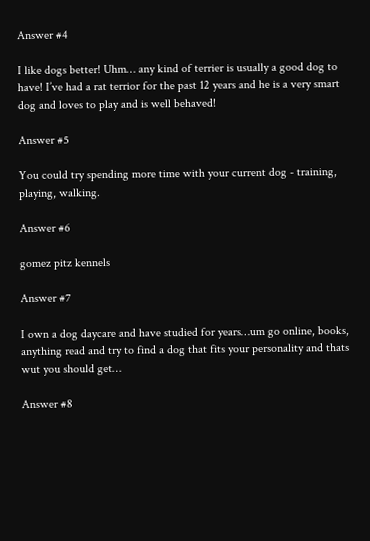Answer #4

I like dogs better! Uhm… any kind of terrier is usually a good dog to have! I’ve had a rat terrior for the past 12 years and he is a very smart dog and loves to play and is well behaved!

Answer #5

You could try spending more time with your current dog - training, playing, walking.

Answer #6

gomez pitz kennels

Answer #7

I own a dog daycare and have studied for years…um go online, books, anything read and try to find a dog that fits your personality and thats wut you should get…

Answer #8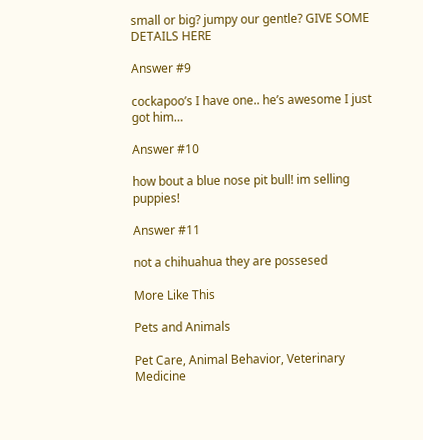small or big? jumpy our gentle? GIVE SOME DETAILS HERE

Answer #9

cockapoo’s I have one.. he’s awesome I just got him…

Answer #10

how bout a blue nose pit bull! im selling puppies!

Answer #11

not a chihuahua they are possesed

More Like This

Pets and Animals

Pet Care, Animal Behavior, Veterinary Medicine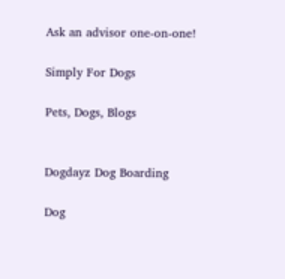Ask an advisor one-on-one!

Simply For Dogs

Pets, Dogs, Blogs


Dogdayz Dog Boarding

Dog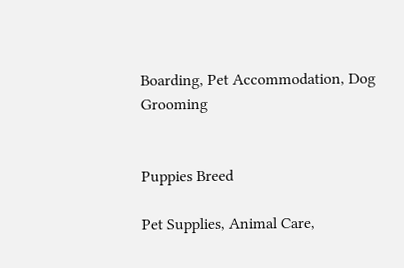Boarding, Pet Accommodation, Dog Grooming


Puppies Breed

Pet Supplies, Animal Care,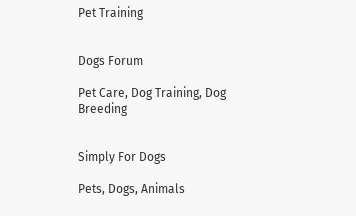Pet Training


Dogs Forum

Pet Care, Dog Training, Dog Breeding


Simply For Dogs

Pets, Dogs, Animals